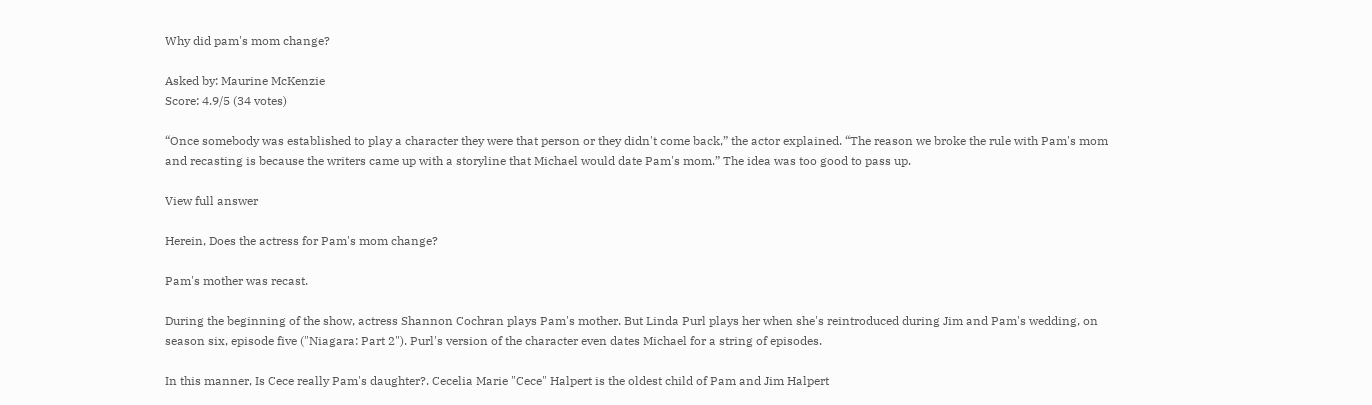Why did pam's mom change?

Asked by: Maurine McKenzie
Score: 4.9/5 (34 votes)

“Once somebody was established to play a character they were that person or they didn't come back,” the actor explained. “The reason we broke the rule with Pam's mom and recasting is because the writers came up with a storyline that Michael would date Pam's mom.” The idea was too good to pass up.

View full answer

Herein, Does the actress for Pam's mom change?

Pam's mother was recast.

During the beginning of the show, actress Shannon Cochran plays Pam's mother. But Linda Purl plays her when she's reintroduced during Jim and Pam's wedding, on season six, episode five ("Niagara: Part 2"). Purl's version of the character even dates Michael for a string of episodes.

In this manner, Is Cece really Pam's daughter?. Cecelia Marie "Cece" Halpert is the oldest child of Pam and Jim Halpert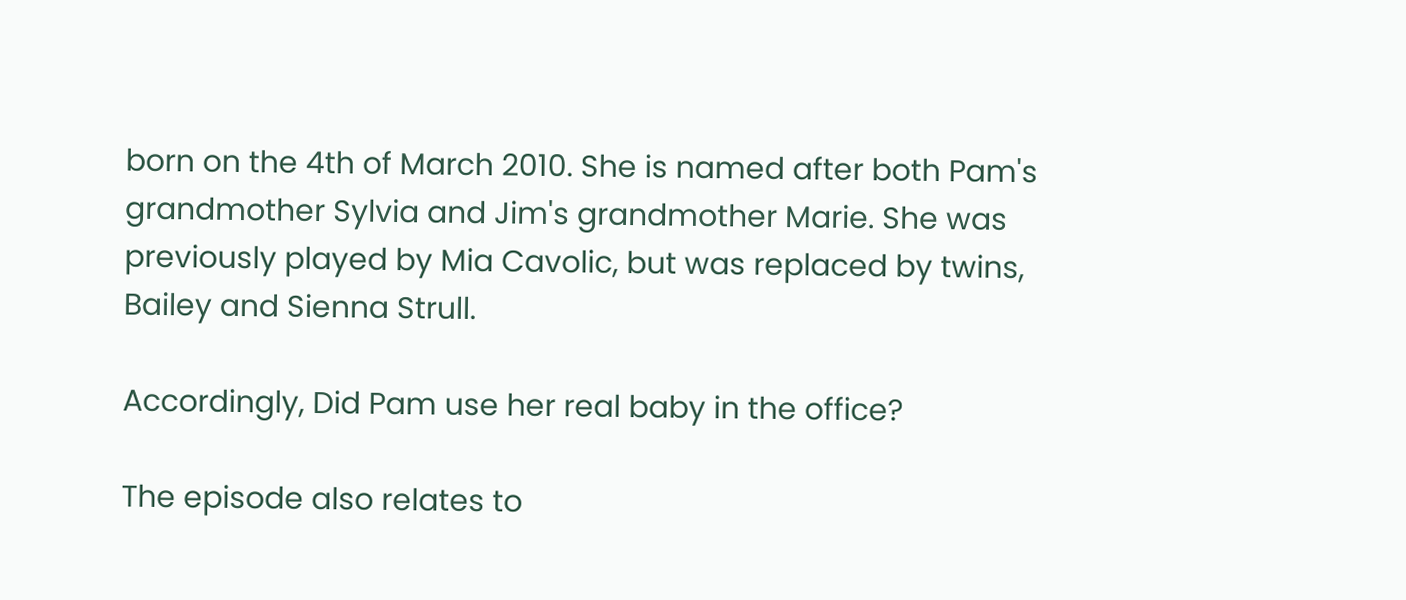born on the 4th of March 2010. She is named after both Pam's grandmother Sylvia and Jim's grandmother Marie. She was previously played by Mia Cavolic, but was replaced by twins, Bailey and Sienna Strull.

Accordingly, Did Pam use her real baby in the office?

The episode also relates to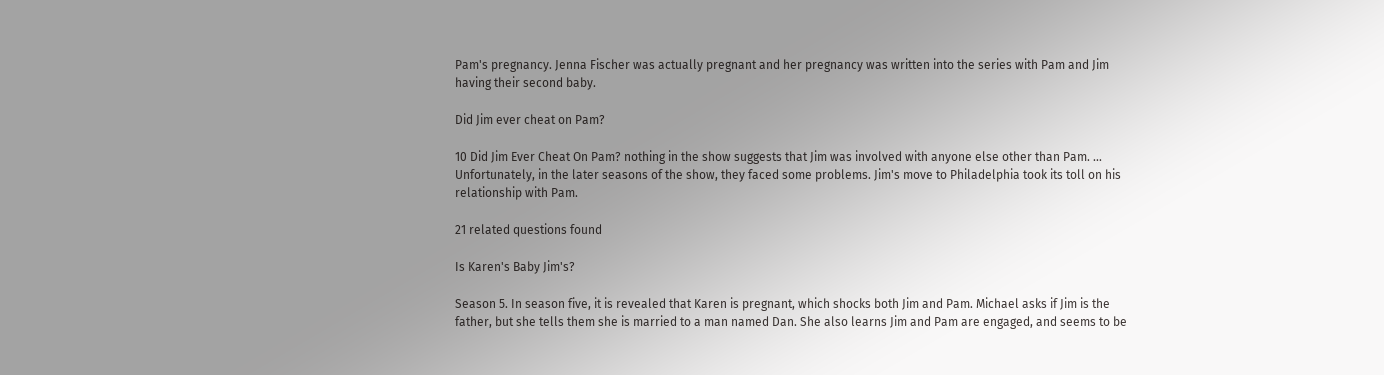Pam's pregnancy. Jenna Fischer was actually pregnant and her pregnancy was written into the series with Pam and Jim having their second baby.

Did Jim ever cheat on Pam?

10 Did Jim Ever Cheat On Pam? nothing in the show suggests that Jim was involved with anyone else other than Pam. ... Unfortunately, in the later seasons of the show, they faced some problems. Jim's move to Philadelphia took its toll on his relationship with Pam.

21 related questions found

Is Karen's Baby Jim's?

Season 5. In season five, it is revealed that Karen is pregnant, which shocks both Jim and Pam. Michael asks if Jim is the father, but she tells them she is married to a man named Dan. She also learns Jim and Pam are engaged, and seems to be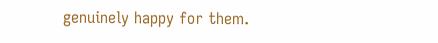genuinely happy for them.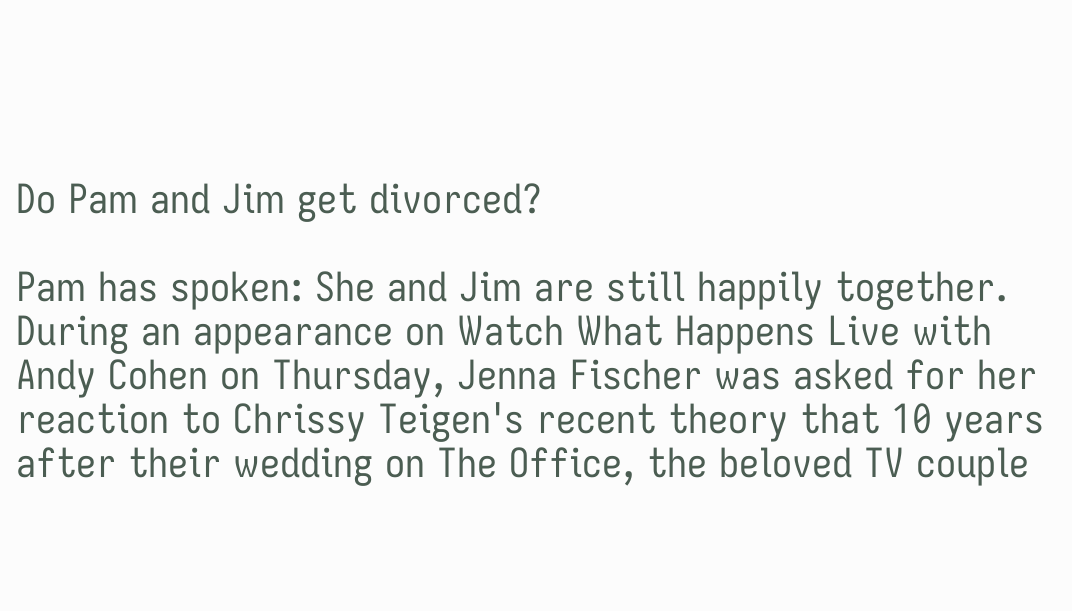Do Pam and Jim get divorced?

Pam has spoken: She and Jim are still happily together. During an appearance on Watch What Happens Live with Andy Cohen on Thursday, Jenna Fischer was asked for her reaction to Chrissy Teigen's recent theory that 10 years after their wedding on The Office, the beloved TV couple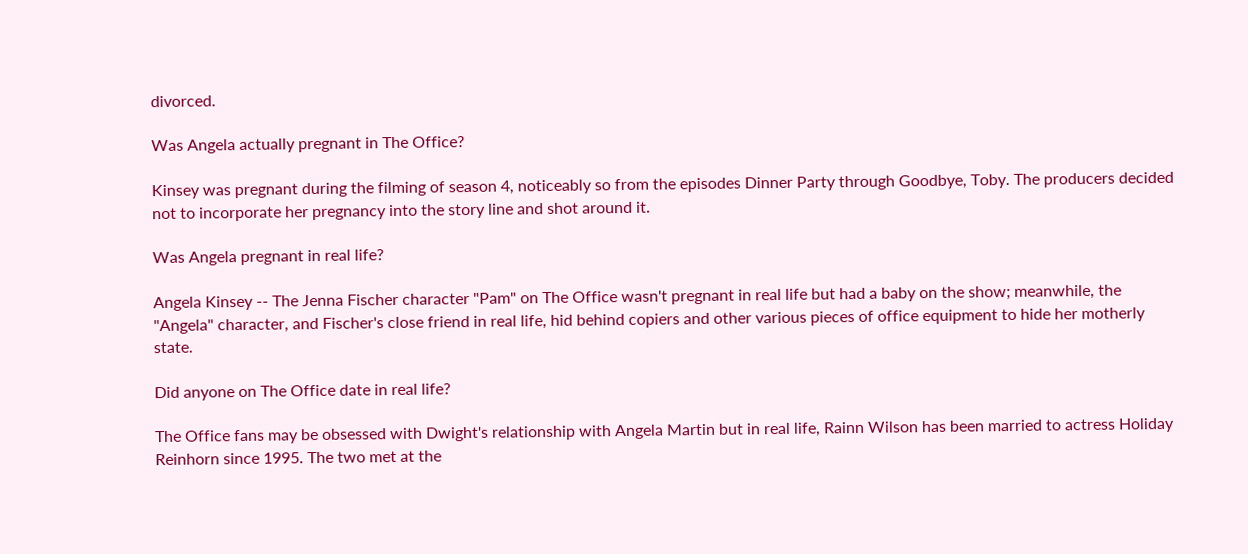divorced.

Was Angela actually pregnant in The Office?

Kinsey was pregnant during the filming of season 4, noticeably so from the episodes Dinner Party through Goodbye, Toby. The producers decided not to incorporate her pregnancy into the story line and shot around it.

Was Angela pregnant in real life?

Angela Kinsey -- The Jenna Fischer character "Pam" on The Office wasn't pregnant in real life but had a baby on the show; meanwhile, the "Angela" character, and Fischer's close friend in real life, hid behind copiers and other various pieces of office equipment to hide her motherly state.

Did anyone on The Office date in real life?

The Office fans may be obsessed with Dwight's relationship with Angela Martin but in real life, Rainn Wilson has been married to actress Holiday Reinhorn since 1995. The two met at the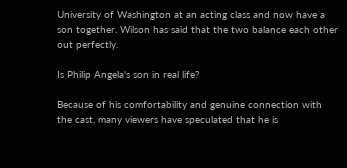University of Washington at an acting class and now have a son together. Wilson has said that the two balance each other out perfectly.

Is Philip Angela's son in real life?

Because of his comfortability and genuine connection with the cast, many viewers have speculated that he is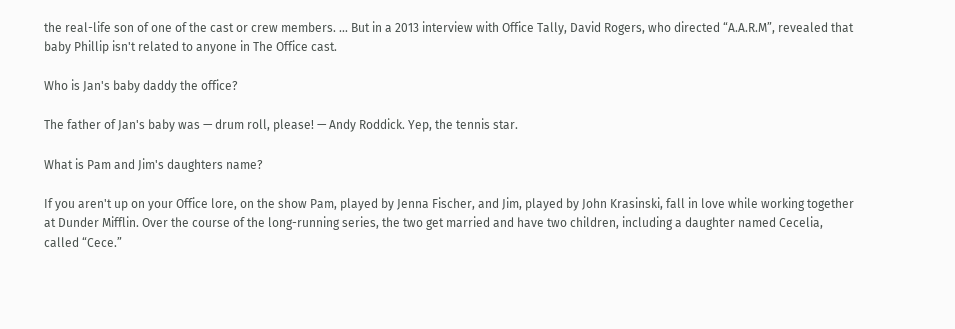the real-life son of one of the cast or crew members. ... But in a 2013 interview with Office Tally, David Rogers, who directed “A.A.R.M”, revealed that baby Phillip isn't related to anyone in The Office cast.

Who is Jan's baby daddy the office?

The father of Jan's baby was — drum roll, please! — Andy Roddick. Yep, the tennis star.

What is Pam and Jim's daughters name?

If you aren't up on your Office lore, on the show Pam, played by Jenna Fischer, and Jim, played by John Krasinski, fall in love while working together at Dunder Mifflin. Over the course of the long-running series, the two get married and have two children, including a daughter named Cecelia, called “Cece.”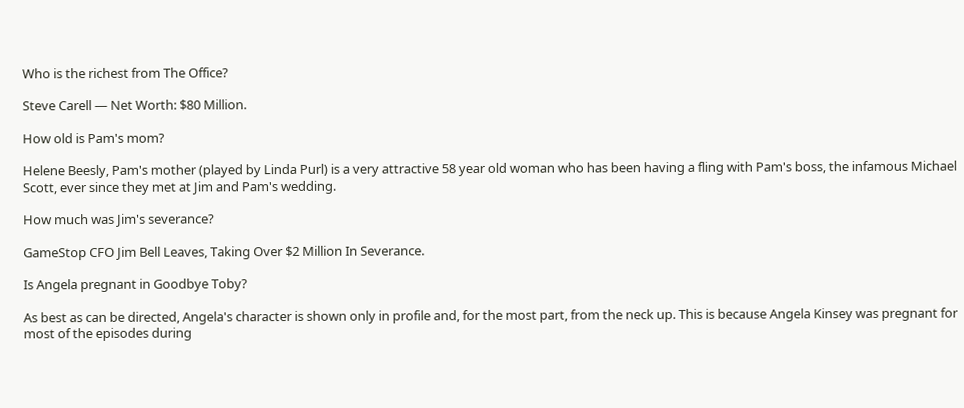Who is the richest from The Office?

Steve Carell — Net Worth: $80 Million.

How old is Pam's mom?

Helene Beesly, Pam's mother (played by Linda Purl) is a very attractive 58 year old woman who has been having a fling with Pam's boss, the infamous Michael Scott, ever since they met at Jim and Pam's wedding.

How much was Jim's severance?

GameStop CFO Jim Bell Leaves, Taking Over $2 Million In Severance.

Is Angela pregnant in Goodbye Toby?

As best as can be directed, Angela's character is shown only in profile and, for the most part, from the neck up. This is because Angela Kinsey was pregnant for most of the episodes during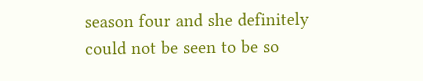season four and she definitely could not be seen to be so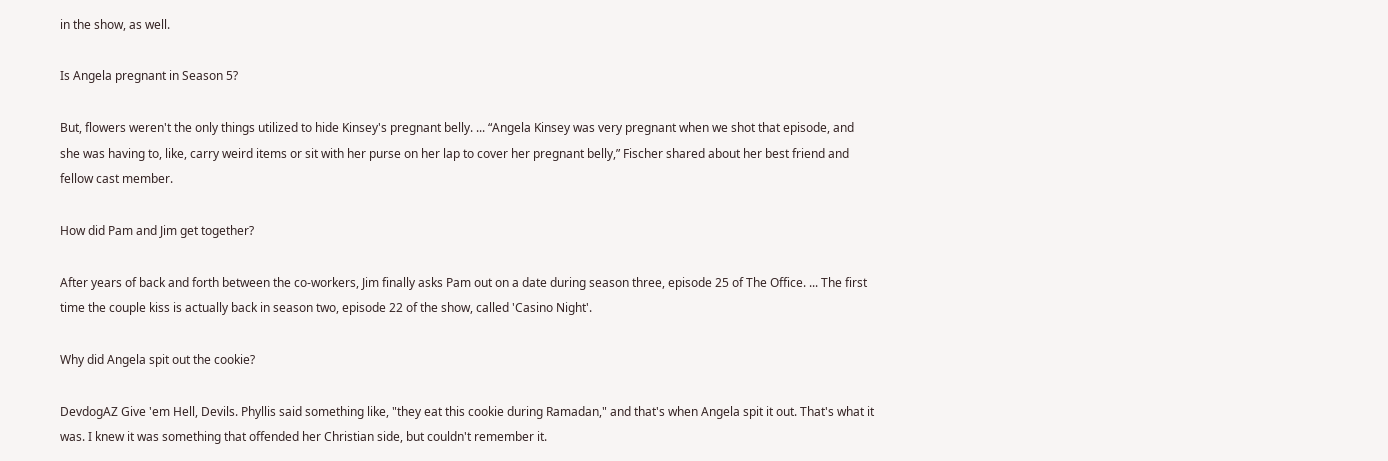in the show, as well.

Is Angela pregnant in Season 5?

But, flowers weren't the only things utilized to hide Kinsey's pregnant belly. ... “Angela Kinsey was very pregnant when we shot that episode, and she was having to, like, carry weird items or sit with her purse on her lap to cover her pregnant belly,” Fischer shared about her best friend and fellow cast member.

How did Pam and Jim get together?

After years of back and forth between the co-workers, Jim finally asks Pam out on a date during season three, episode 25 of The Office. ... The first time the couple kiss is actually back in season two, episode 22 of the show, called 'Casino Night'.

Why did Angela spit out the cookie?

DevdogAZ Give 'em Hell, Devils. Phyllis said something like, "they eat this cookie during Ramadan," and that's when Angela spit it out. That's what it was. I knew it was something that offended her Christian side, but couldn't remember it.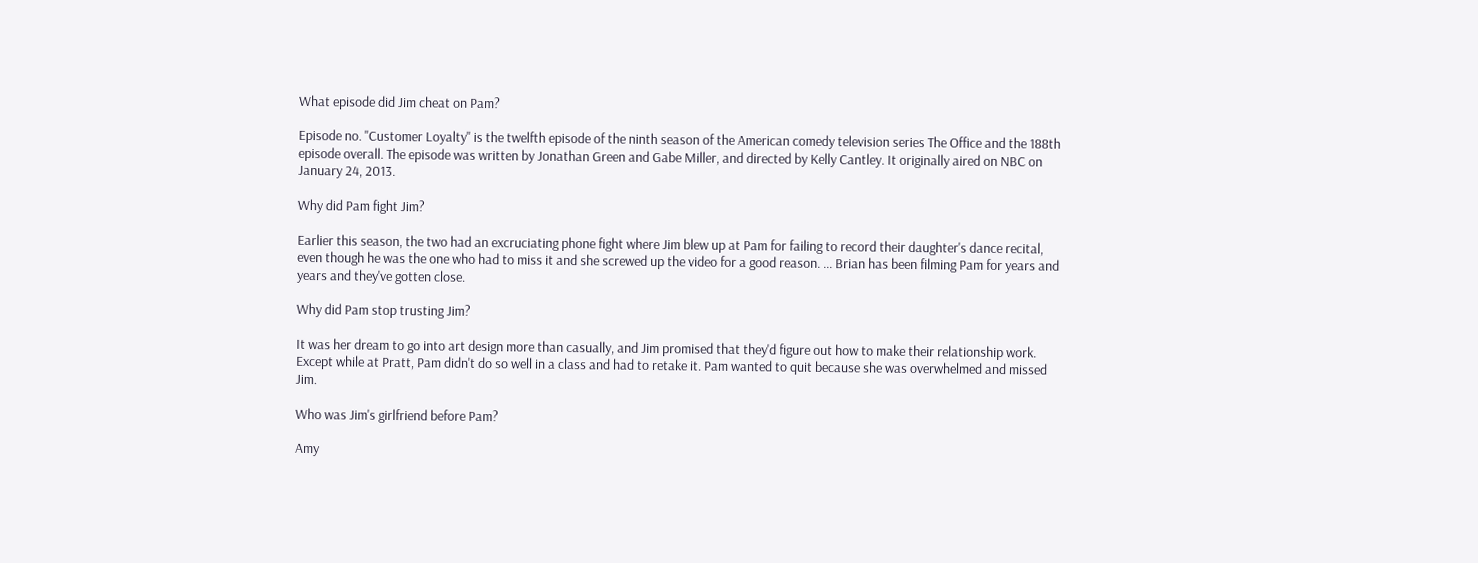What episode did Jim cheat on Pam?

Episode no. "Customer Loyalty" is the twelfth episode of the ninth season of the American comedy television series The Office and the 188th episode overall. The episode was written by Jonathan Green and Gabe Miller, and directed by Kelly Cantley. It originally aired on NBC on January 24, 2013.

Why did Pam fight Jim?

Earlier this season, the two had an excruciating phone fight where Jim blew up at Pam for failing to record their daughter's dance recital, even though he was the one who had to miss it and she screwed up the video for a good reason. ... Brian has been filming Pam for years and years and they've gotten close.

Why did Pam stop trusting Jim?

It was her dream to go into art design more than casually, and Jim promised that they'd figure out how to make their relationship work. Except while at Pratt, Pam didn't do so well in a class and had to retake it. Pam wanted to quit because she was overwhelmed and missed Jim.

Who was Jim's girlfriend before Pam?

Amy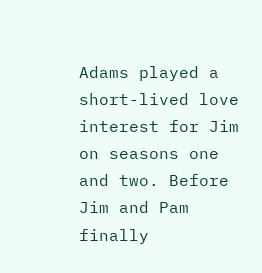Adams played a short-lived love interest for Jim on seasons one and two. Before Jim and Pam finally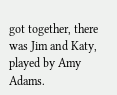got together, there was Jim and Katy, played by Amy Adams.